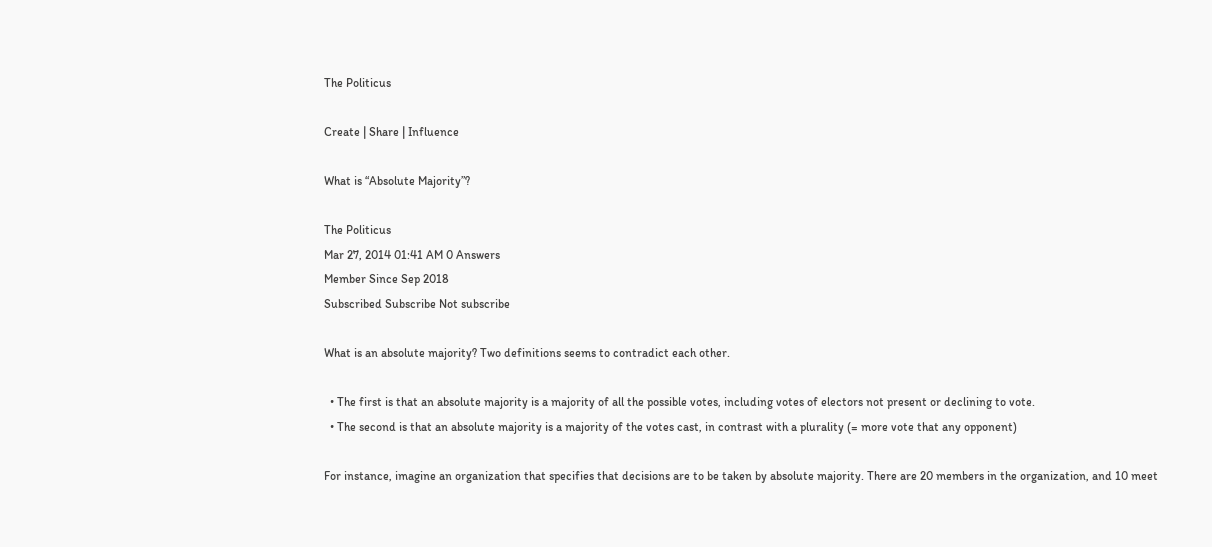The Politicus

Create | Share | Influence

What is “Absolute Majority”?

The Politicus
Mar 27, 2014 01:41 AM 0 Answers
Member Since Sep 2018
Subscribed Subscribe Not subscribe

What is an absolute majority? Two definitions seems to contradict each other.

  • The first is that an absolute majority is a majority of all the possible votes, including votes of electors not present or declining to vote.
  • The second is that an absolute majority is a majority of the votes cast, in contrast with a plurality (= more vote that any opponent)

For instance, imagine an organization that specifies that decisions are to be taken by absolute majority. There are 20 members in the organization, and 10 meet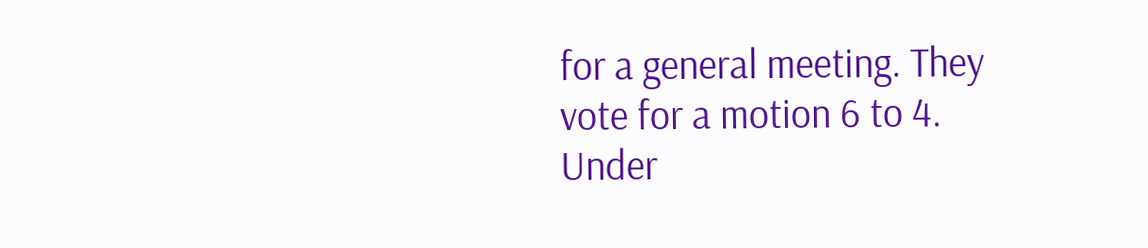for a general meeting. They vote for a motion 6 to 4.
Under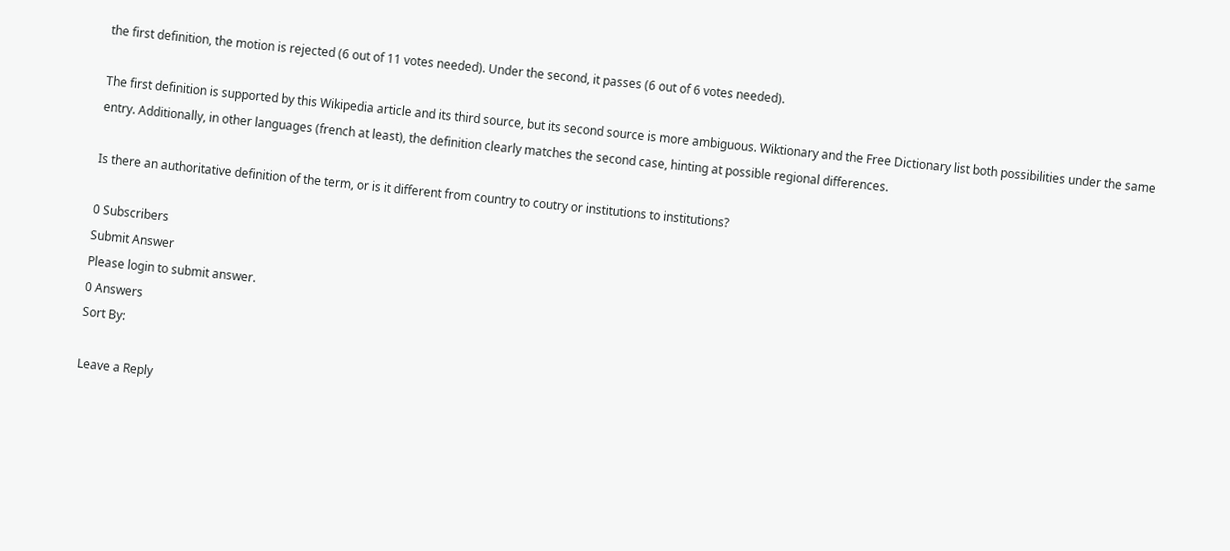the first definition, the motion is rejected (6 out of 11 votes needed). Under the second, it passes (6 out of 6 votes needed).

The first definition is supported by this Wikipedia article and its third source, but its second source is more ambiguous. Wiktionary and the Free Dictionary list both possibilities under the same entry. Additionally, in other languages (french at least), the definition clearly matches the second case, hinting at possible regional differences.

Is there an authoritative definition of the term, or is it different from country to coutry or institutions to institutions?

0 Subscribers
Submit Answer
Please login to submit answer.
0 Answers
Sort By:

Leave a Reply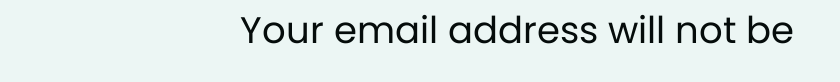Your email address will not be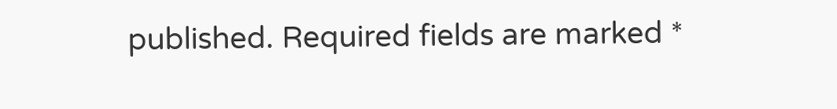published. Required fields are marked *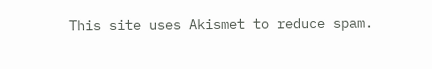This site uses Akismet to reduce spam.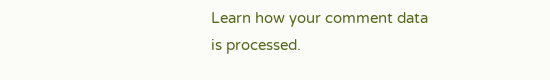Learn how your comment data is processed.